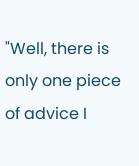"Well, there is only one piece of advice I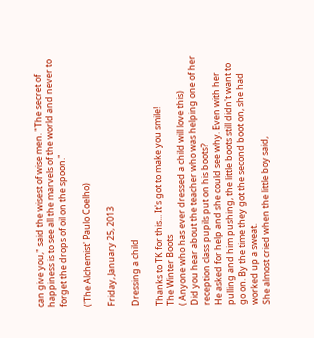can give you," said the wisest of wise men. "The secret of happiness is to see all the marvels of the world and never to forget the drops of oil on the spoon."

('The Alchemist' Paulo Coelho)

Friday, January 25, 2013

Dressing a child

Thanks to TK for this... It's got to make you smile!
The Winter Boots
( Anyone who has ever dressed a child will love this)
Did you hear about the teacher who was helping one of her reception class pupils put on his boots?
He asked for help and she could see why. Even with her pulling and him pushing, the little boots still didn't want to go on. By the time they got the second boot on, she had worked up a sweat.
She almost cried when the little boy said,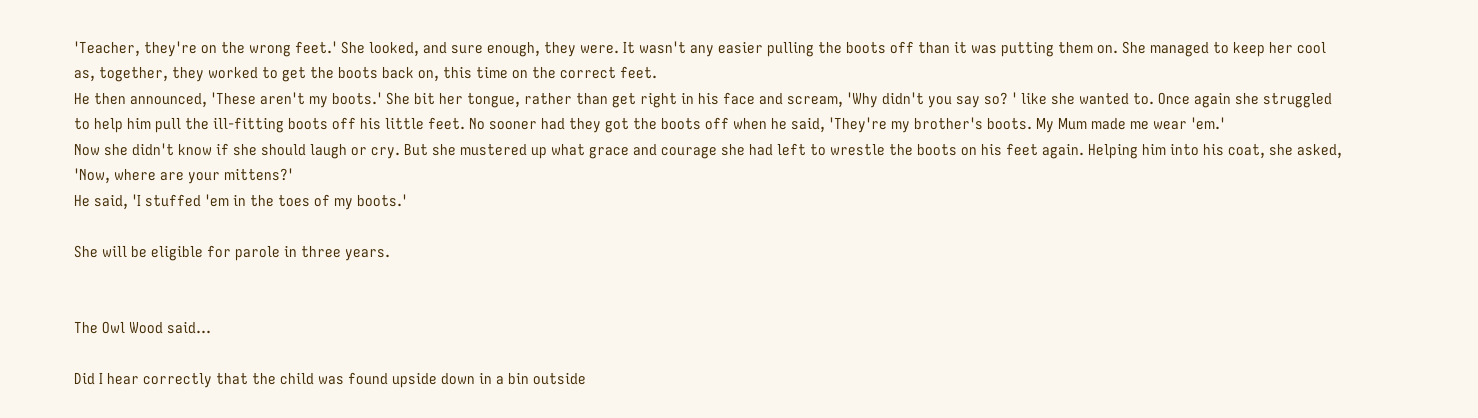'Teacher, they're on the wrong feet.' She looked, and sure enough, they were. It wasn't any easier pulling the boots off than it was putting them on. She managed to keep her cool as, together, they worked to get the boots back on, this time on the correct feet.
He then announced, 'These aren't my boots.' She bit her tongue, rather than get right in his face and scream, 'Why didn't you say so? ' like she wanted to. Once again she struggled to help him pull the ill-fitting boots off his little feet. No sooner had they got the boots off when he said, 'They're my brother's boots. My Mum made me wear 'em.'
Now she didn't know if she should laugh or cry. But she mustered up what grace and courage she had left to wrestle the boots on his feet again. Helping him into his coat, she asked, 'Now, where are your mittens?'
He said, 'I stuffed 'em in the toes of my boots.'

She will be eligible for parole in three years.


The Owl Wood said...

Did I hear correctly that the child was found upside down in a bin outside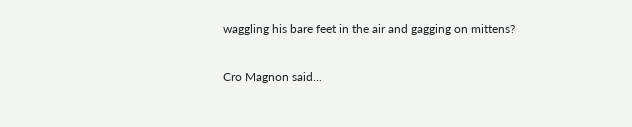waggling his bare feet in the air and gagging on mittens?

Cro Magnon said...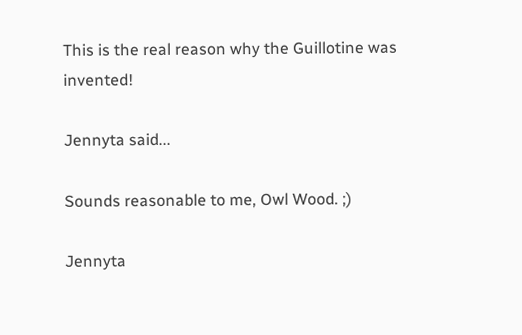This is the real reason why the Guillotine was invented!

Jennyta said...

Sounds reasonable to me, Owl Wood. ;)

Jennyta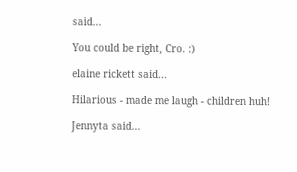said...

You could be right, Cro. :)

elaine rickett said...

Hilarious - made me laugh - children huh!

Jennyta said...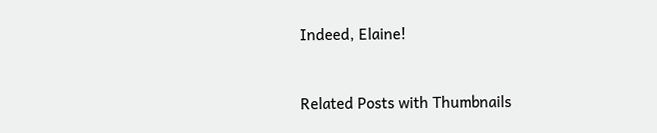Indeed, Elaine!


Related Posts with Thumbnails